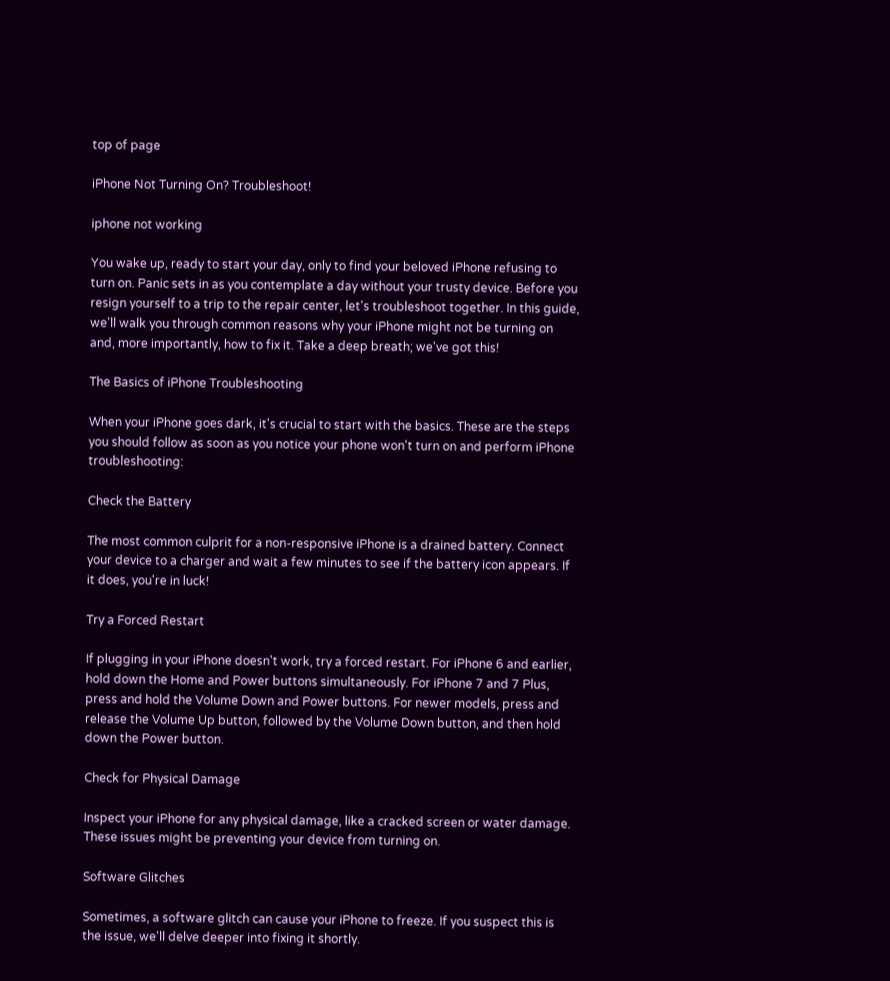top of page

iPhone Not Turning On? Troubleshoot!

iphone not working

You wake up, ready to start your day, only to find your beloved iPhone refusing to turn on. Panic sets in as you contemplate a day without your trusty device. Before you resign yourself to a trip to the repair center, let's troubleshoot together. In this guide, we'll walk you through common reasons why your iPhone might not be turning on and, more importantly, how to fix it. Take a deep breath; we've got this!

The Basics of iPhone Troubleshooting

When your iPhone goes dark, it's crucial to start with the basics. These are the steps you should follow as soon as you notice your phone won't turn on and perform iPhone troubleshooting:

Check the Battery

The most common culprit for a non-responsive iPhone is a drained battery. Connect your device to a charger and wait a few minutes to see if the battery icon appears. If it does, you're in luck!

Try a Forced Restart

If plugging in your iPhone doesn't work, try a forced restart. For iPhone 6 and earlier, hold down the Home and Power buttons simultaneously. For iPhone 7 and 7 Plus, press and hold the Volume Down and Power buttons. For newer models, press and release the Volume Up button, followed by the Volume Down button, and then hold down the Power button.

Check for Physical Damage

Inspect your iPhone for any physical damage, like a cracked screen or water damage. These issues might be preventing your device from turning on.

Software Glitches

Sometimes, a software glitch can cause your iPhone to freeze. If you suspect this is the issue, we'll delve deeper into fixing it shortly.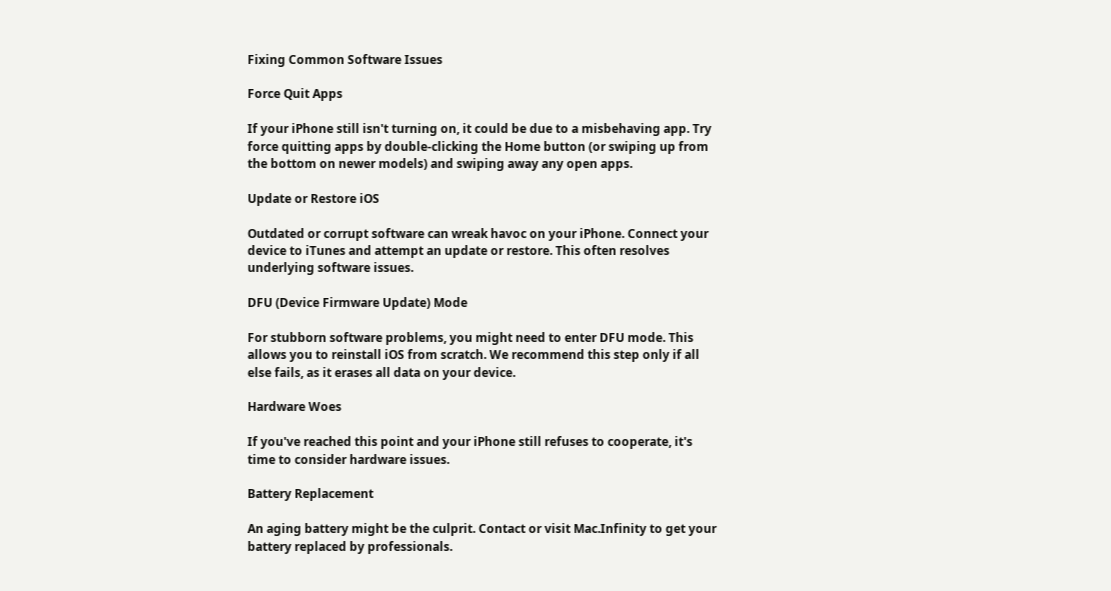Fixing Common Software Issues

Force Quit Apps

If your iPhone still isn't turning on, it could be due to a misbehaving app. Try force quitting apps by double-clicking the Home button (or swiping up from the bottom on newer models) and swiping away any open apps.

Update or Restore iOS

Outdated or corrupt software can wreak havoc on your iPhone. Connect your device to iTunes and attempt an update or restore. This often resolves underlying software issues.

DFU (Device Firmware Update) Mode

For stubborn software problems, you might need to enter DFU mode. This allows you to reinstall iOS from scratch. We recommend this step only if all else fails, as it erases all data on your device.

Hardware Woes

If you've reached this point and your iPhone still refuses to cooperate, it's time to consider hardware issues.

Battery Replacement

An aging battery might be the culprit. Contact or visit Mac.Infinity to get your battery replaced by professionals.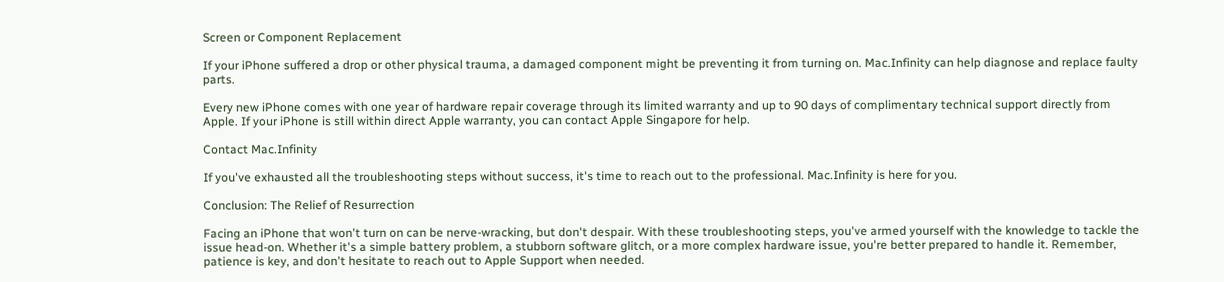Screen or Component Replacement

If your iPhone suffered a drop or other physical trauma, a damaged component might be preventing it from turning on. Mac.Infinity can help diagnose and replace faulty parts.

Every new iPhone comes with one year of hardware repair coverage through its limited warranty and up to 90 days of complimentary technical support directly from Apple. If your iPhone is still within direct Apple warranty, you can contact Apple Singapore for help.

Contact Mac.Infinity

If you've exhausted all the troubleshooting steps without success, it's time to reach out to the professional. Mac.Infinity is here for you.

Conclusion: The Relief of Resurrection

Facing an iPhone that won't turn on can be nerve-wracking, but don't despair. With these troubleshooting steps, you've armed yourself with the knowledge to tackle the issue head-on. Whether it's a simple battery problem, a stubborn software glitch, or a more complex hardware issue, you're better prepared to handle it. Remember, patience is key, and don't hesitate to reach out to Apple Support when needed.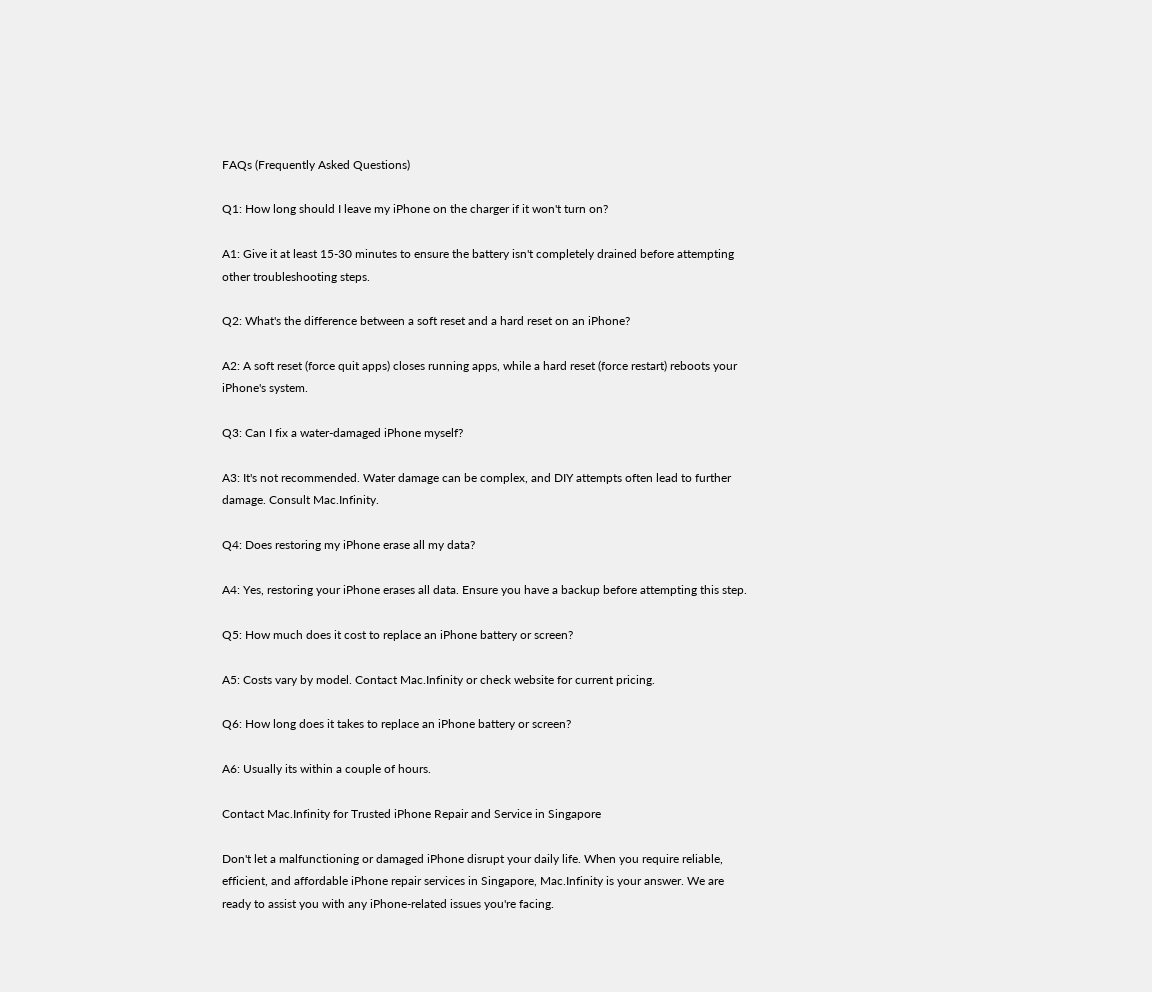FAQs (Frequently Asked Questions)

Q1: How long should I leave my iPhone on the charger if it won't turn on?

A1: Give it at least 15-30 minutes to ensure the battery isn't completely drained before attempting other troubleshooting steps.

Q2: What's the difference between a soft reset and a hard reset on an iPhone?

A2: A soft reset (force quit apps) closes running apps, while a hard reset (force restart) reboots your iPhone's system.

Q3: Can I fix a water-damaged iPhone myself?

A3: It's not recommended. Water damage can be complex, and DIY attempts often lead to further damage. Consult Mac.Infinity.

Q4: Does restoring my iPhone erase all my data?

A4: Yes, restoring your iPhone erases all data. Ensure you have a backup before attempting this step.

Q5: How much does it cost to replace an iPhone battery or screen?

A5: Costs vary by model. Contact Mac.Infinity or check website for current pricing.

Q6: How long does it takes to replace an iPhone battery or screen?

A6: Usually its within a couple of hours.

Contact Mac.Infinity for Trusted iPhone Repair and Service in Singapore

Don't let a malfunctioning or damaged iPhone disrupt your daily life. When you require reliable, efficient, and affordable iPhone repair services in Singapore, Mac.Infinity is your answer. We are ready to assist you with any iPhone-related issues you're facing.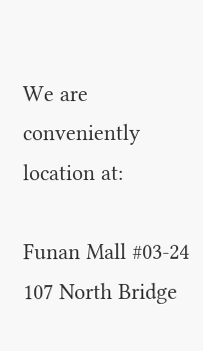We are conveniently location at:

Funan Mall #03-24 107 North Bridge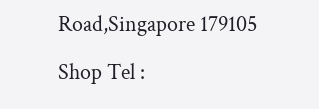Road,Singapore 179105

Shop Tel :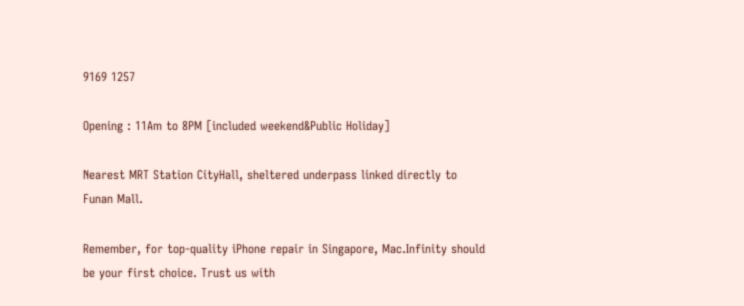9169 1257

Opening : 11Am to 8PM [included weekend&Public Holiday]

Nearest MRT Station CityHall, sheltered underpass linked directly to Funan Mall.

Remember, for top-quality iPhone repair in Singapore, Mac.Infinity should be your first choice. Trust us with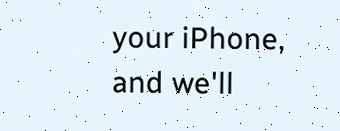your iPhone, and we'll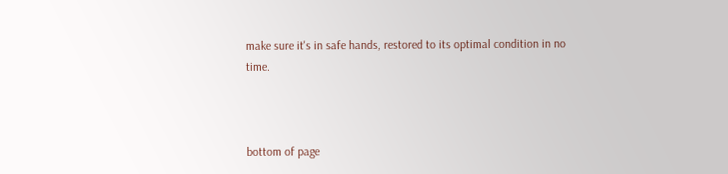make sure it's in safe hands, restored to its optimal condition in no time.



bottom of page